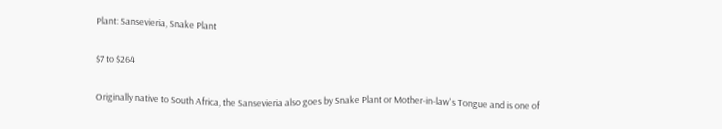Plant: Sansevieria, Snake Plant

$7 to $264

Originally native to South Africa, the Sansevieria also goes by Snake Plant or Mother-in-law's Tongue and is one of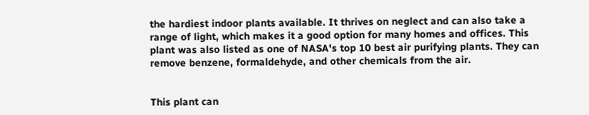the hardiest indoor plants available. It thrives on neglect and can also take a range of light, which makes it a good option for many homes and offices. This plant was also listed as one of NASA's top 10 best air purifying plants. They can remove benzene, formaldehyde, and other chemicals from the air.


This plant can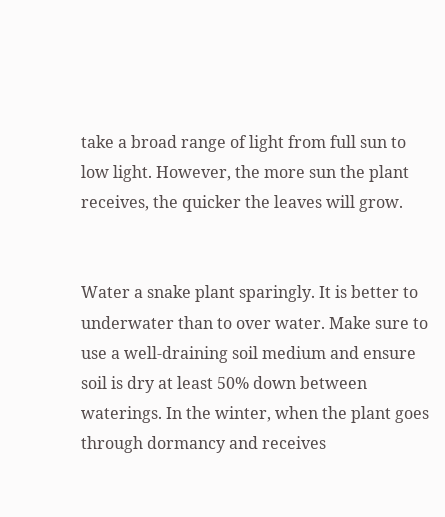take a broad range of light from full sun to low light. However, the more sun the plant receives, the quicker the leaves will grow.


Water a snake plant sparingly. It is better to underwater than to over water. Make sure to use a well-draining soil medium and ensure soil is dry at least 50% down between waterings. In the winter, when the plant goes through dormancy and receives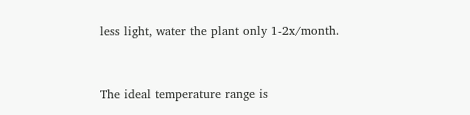less light, water the plant only 1-2x/month.


The ideal temperature range is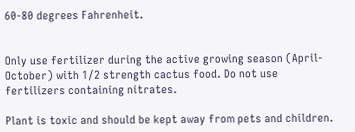60-80 degrees Fahrenheit.


Only use fertilizer during the active growing season (April-October) with 1/2 strength cactus food. Do not use fertilizers containing nitrates.

Plant is toxic and should be kept away from pets and children.